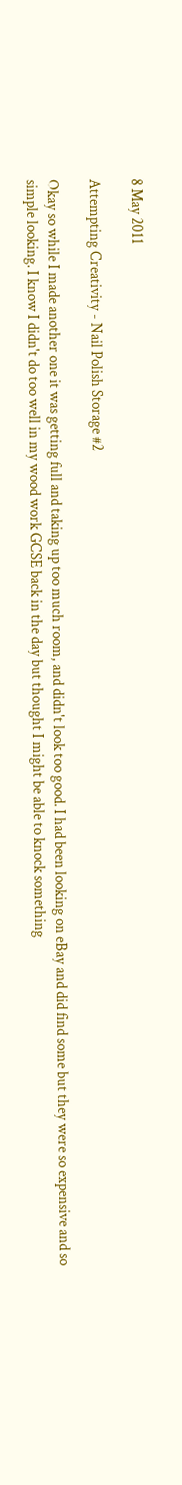8 May 2011

Attempting Creativity - Nail Polish Storage #2

Okay so while I made another one it was getting full and taking up too much room, and didn't look too good. I had been looking on eBay and did find some but they were so expensive and so simple looking. I know I didn't do too well in my wood work GCSE back in the day but thought I might be able to knock something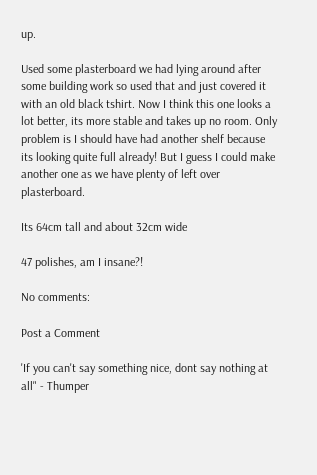up.

Used some plasterboard we had lying around after some building work so used that and just covered it with an old black tshirt. Now I think this one looks a lot better, its more stable and takes up no room. Only problem is I should have had another shelf because its looking quite full already! But I guess I could make another one as we have plenty of left over plasterboard.

Its 64cm tall and about 32cm wide

47 polishes, am I insane?!

No comments:

Post a Comment

'If you can't say something nice, dont say nothing at all" - Thumper